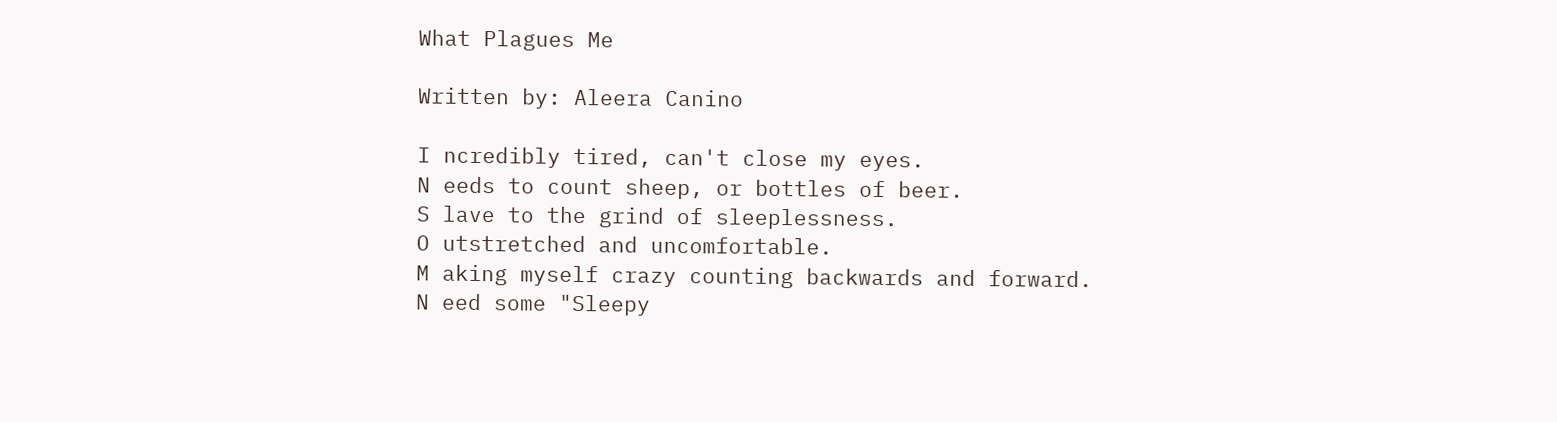What Plagues Me

Written by: Aleera Canino

I ncredibly tired, can't close my eyes.
N eeds to count sheep, or bottles of beer.
S lave to the grind of sleeplessness.
O utstretched and uncomfortable.
M aking myself crazy counting backwards and forward.
N eed some "Sleepy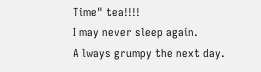Time" tea!!!!
I may never sleep again.
A lways grumpy the next day.